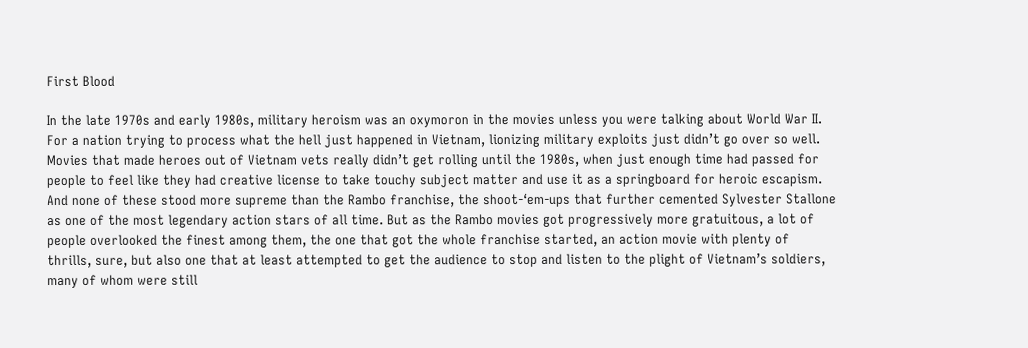First Blood

In the late 1970s and early 1980s, military heroism was an oxymoron in the movies unless you were talking about World War II. For a nation trying to process what the hell just happened in Vietnam, lionizing military exploits just didn’t go over so well. Movies that made heroes out of Vietnam vets really didn’t get rolling until the 1980s, when just enough time had passed for people to feel like they had creative license to take touchy subject matter and use it as a springboard for heroic escapism. And none of these stood more supreme than the Rambo franchise, the shoot-‘em-ups that further cemented Sylvester Stallone as one of the most legendary action stars of all time. But as the Rambo movies got progressively more gratuitous, a lot of people overlooked the finest among them, the one that got the whole franchise started, an action movie with plenty of thrills, sure, but also one that at least attempted to get the audience to stop and listen to the plight of Vietnam’s soldiers, many of whom were still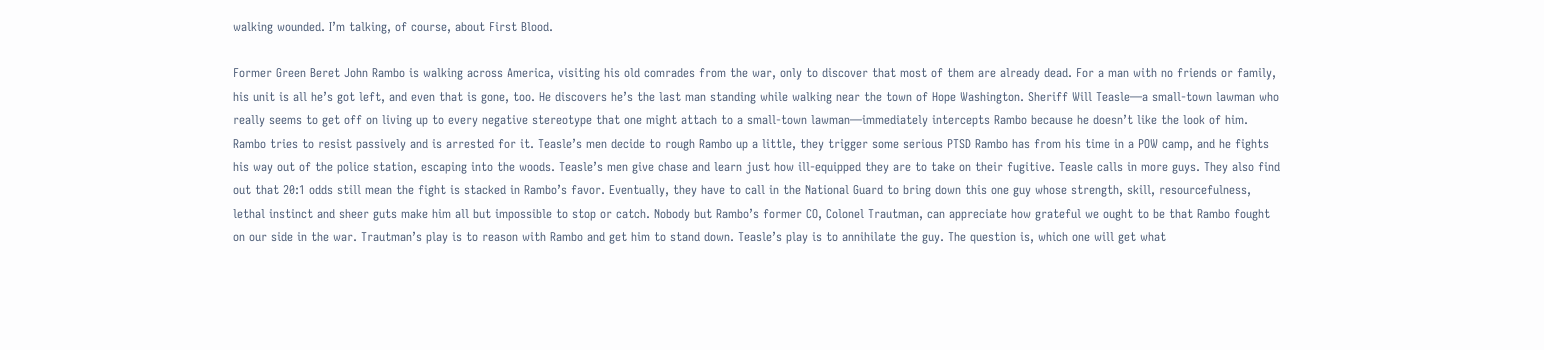walking wounded. I’m talking, of course, about First Blood.

Former Green Beret John Rambo is walking across America, visiting his old comrades from the war, only to discover that most of them are already dead. For a man with no friends or family, his unit is all he’s got left, and even that is gone, too. He discovers he’s the last man standing while walking near the town of Hope Washington. Sheriff Will Teasle—a small-town lawman who really seems to get off on living up to every negative stereotype that one might attach to a small-town lawman—immediately intercepts Rambo because he doesn’t like the look of him. Rambo tries to resist passively and is arrested for it. Teasle’s men decide to rough Rambo up a little, they trigger some serious PTSD Rambo has from his time in a POW camp, and he fights his way out of the police station, escaping into the woods. Teasle’s men give chase and learn just how ill-equipped they are to take on their fugitive. Teasle calls in more guys. They also find out that 20:1 odds still mean the fight is stacked in Rambo’s favor. Eventually, they have to call in the National Guard to bring down this one guy whose strength, skill, resourcefulness, lethal instinct and sheer guts make him all but impossible to stop or catch. Nobody but Rambo’s former CO, Colonel Trautman, can appreciate how grateful we ought to be that Rambo fought on our side in the war. Trautman’s play is to reason with Rambo and get him to stand down. Teasle’s play is to annihilate the guy. The question is, which one will get what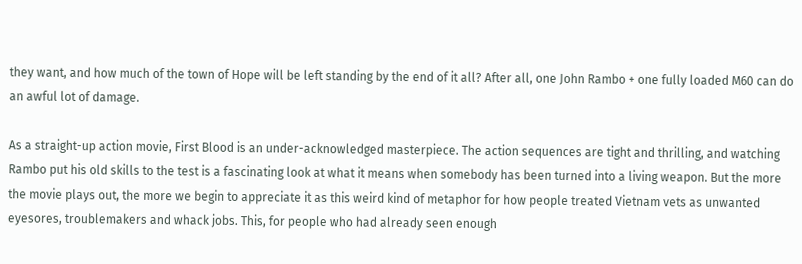they want, and how much of the town of Hope will be left standing by the end of it all? After all, one John Rambo + one fully loaded M60 can do an awful lot of damage.

As a straight-up action movie, First Blood is an under-acknowledged masterpiece. The action sequences are tight and thrilling, and watching Rambo put his old skills to the test is a fascinating look at what it means when somebody has been turned into a living weapon. But the more the movie plays out, the more we begin to appreciate it as this weird kind of metaphor for how people treated Vietnam vets as unwanted eyesores, troublemakers and whack jobs. This, for people who had already seen enough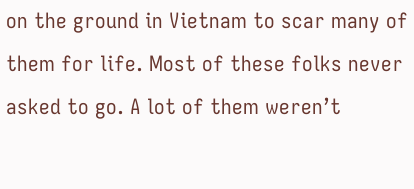on the ground in Vietnam to scar many of them for life. Most of these folks never asked to go. A lot of them weren’t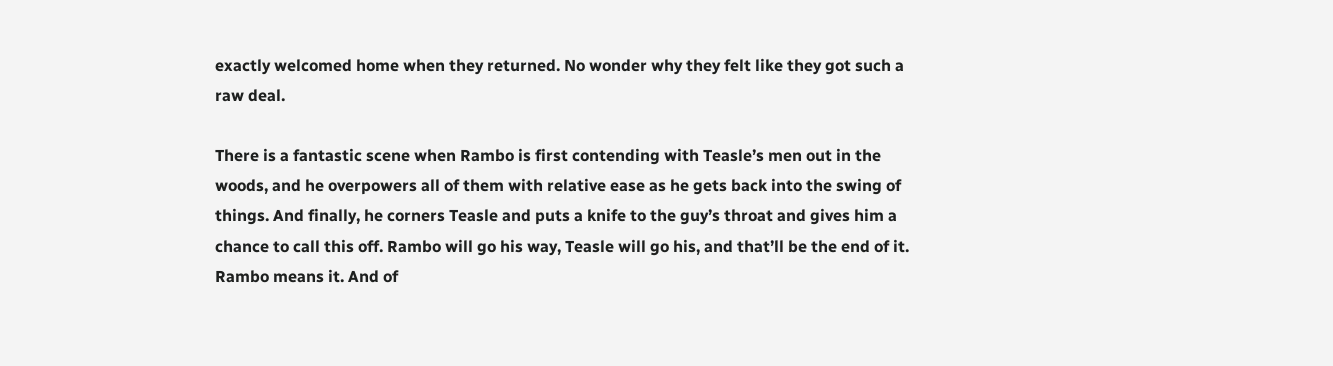exactly welcomed home when they returned. No wonder why they felt like they got such a raw deal.

There is a fantastic scene when Rambo is first contending with Teasle’s men out in the woods, and he overpowers all of them with relative ease as he gets back into the swing of things. And finally, he corners Teasle and puts a knife to the guy’s throat and gives him a chance to call this off. Rambo will go his way, Teasle will go his, and that’ll be the end of it. Rambo means it. And of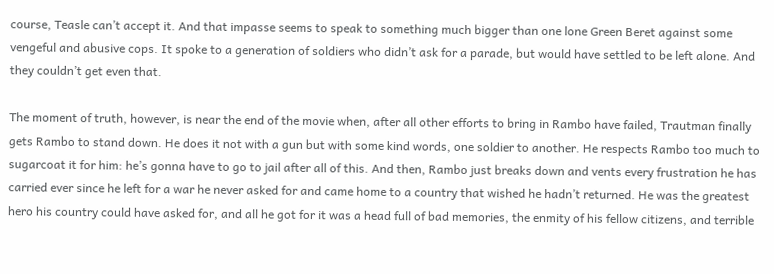course, Teasle can’t accept it. And that impasse seems to speak to something much bigger than one lone Green Beret against some vengeful and abusive cops. It spoke to a generation of soldiers who didn’t ask for a parade, but would have settled to be left alone. And they couldn’t get even that.

The moment of truth, however, is near the end of the movie when, after all other efforts to bring in Rambo have failed, Trautman finally gets Rambo to stand down. He does it not with a gun but with some kind words, one soldier to another. He respects Rambo too much to sugarcoat it for him: he’s gonna have to go to jail after all of this. And then, Rambo just breaks down and vents every frustration he has carried ever since he left for a war he never asked for and came home to a country that wished he hadn’t returned. He was the greatest hero his country could have asked for, and all he got for it was a head full of bad memories, the enmity of his fellow citizens, and terrible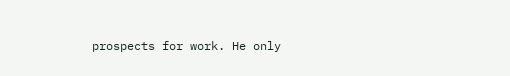prospects for work. He only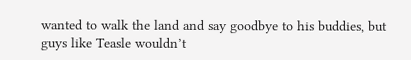wanted to walk the land and say goodbye to his buddies, but guys like Teasle wouldn’t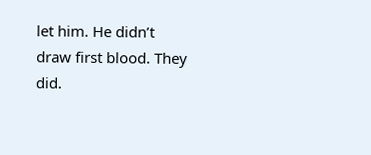let him. He didn’t draw first blood. They did.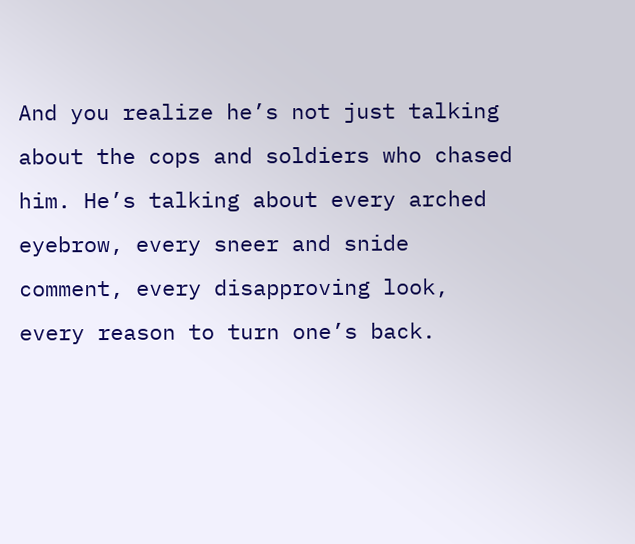And you realize he’s not just talking about the cops and soldiers who chased him. He’s talking about every arched eyebrow, every sneer and snide comment, every disapproving look, every reason to turn one’s back.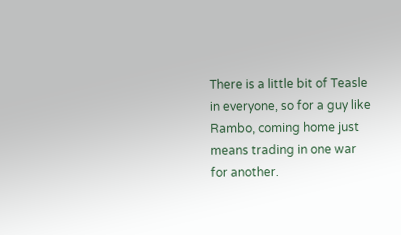There is a little bit of Teasle in everyone, so for a guy like Rambo, coming home just means trading in one war for another.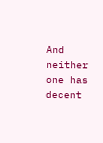And neither one has decent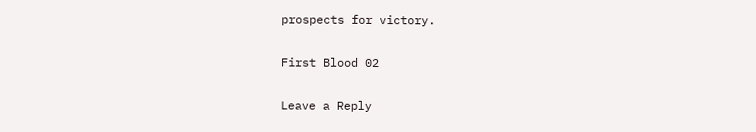prospects for victory.

First Blood 02

Leave a Reply